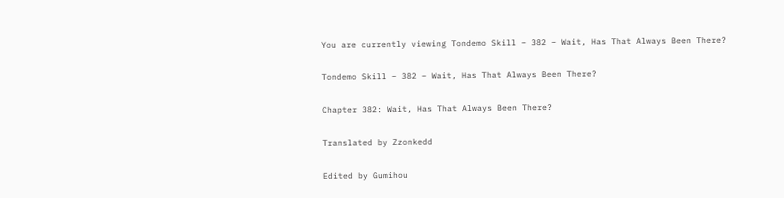You are currently viewing Tondemo Skill – 382 – Wait, Has That Always Been There?

Tondemo Skill – 382 – Wait, Has That Always Been There?

Chapter 382: Wait, Has That Always Been There?

Translated by Zzonkedd

Edited by Gumihou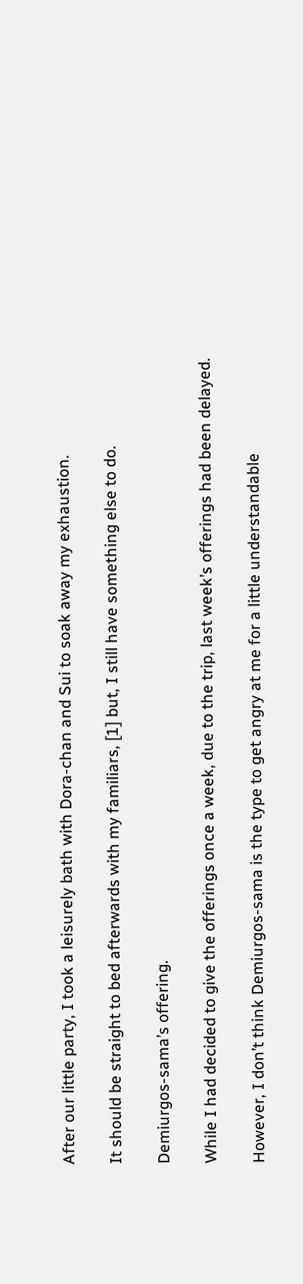After our little party, I took a leisurely bath with Dora-chan and Sui to soak away my exhaustion.

It should be straight to bed afterwards with my familiars, [1] but, I still have something else to do.

Demiurgos-sama’s offering.

While I had decided to give the offerings once a week, due to the trip, last week’s offerings had been delayed.

However, I don’t think Demiurgos-sama is the type to get angry at me for a little understandable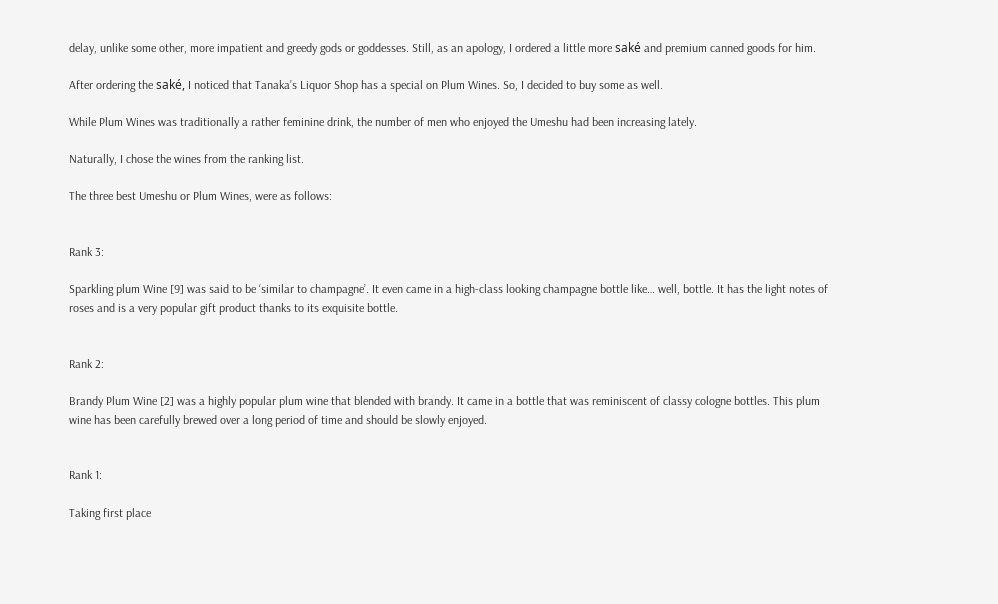delay, unlike some other, more impatient and greedy gods or goddesses. Still, as an apology, I ordered a little more saké and premium canned goods for him.

After ordering the saké, I noticed that Tanaka’s Liquor Shop has a special on Plum Wines. So, I decided to buy some as well.

While Plum Wines was traditionally a rather feminine drink, the number of men who enjoyed the Umeshu had been increasing lately.

Naturally, I chose the wines from the ranking list.

The three best Umeshu or Plum Wines, were as follows:


Rank 3:

Sparkling plum Wine [9] was said to be ‘similar to champagne’. It even came in a high-class looking champagne bottle like… well, bottle. It has the light notes of roses and is a very popular gift product thanks to its exquisite bottle.


Rank 2:

Brandy Plum Wine [2] was a highly popular plum wine that blended with brandy. It came in a bottle that was reminiscent of classy cologne bottles. This plum wine has been carefully brewed over a long period of time and should be slowly enjoyed.


Rank 1:

Taking first place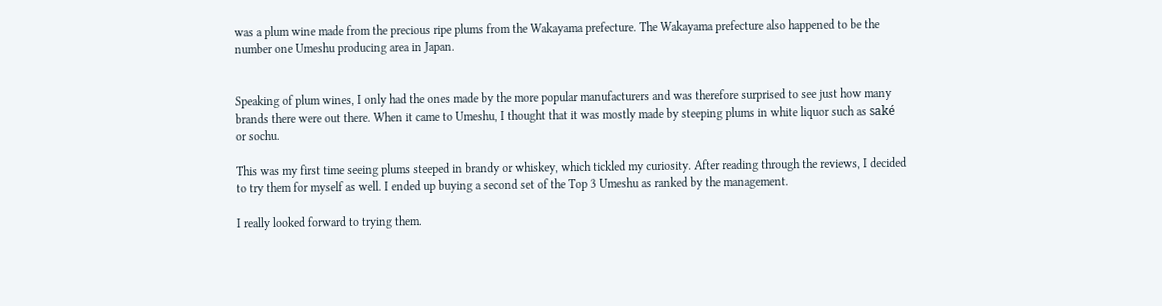was a plum wine made from the precious ripe plums from the Wakayama prefecture. The Wakayama prefecture also happened to be the number one Umeshu producing area in Japan.


Speaking of plum wines, I only had the ones made by the more popular manufacturers and was therefore surprised to see just how many brands there were out there. When it came to Umeshu, I thought that it was mostly made by steeping plums in white liquor such as saké or sochu.

This was my first time seeing plums steeped in brandy or whiskey, which tickled my curiosity. After reading through the reviews, I decided to try them for myself as well. I ended up buying a second set of the Top 3 Umeshu as ranked by the management.

I really looked forward to trying them.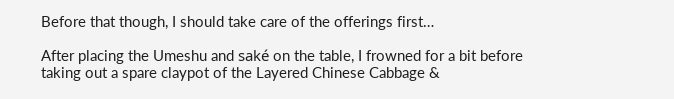Before that though, I should take care of the offerings first…

After placing the Umeshu and saké on the table, I frowned for a bit before taking out a spare claypot of the Layered Chinese Cabbage &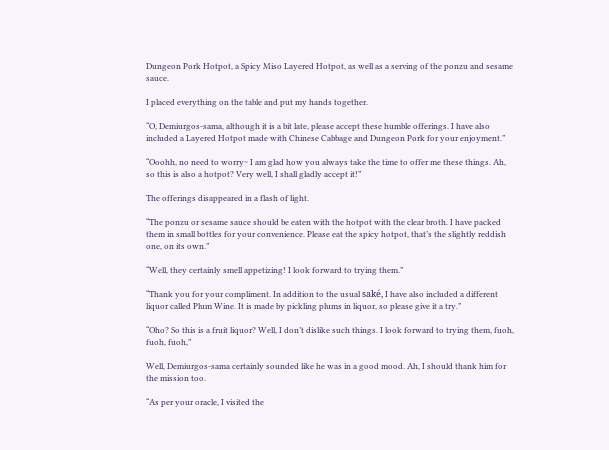Dungeon Pork Hotpot, a Spicy Miso Layered Hotpot, as well as a serving of the ponzu and sesame sauce.

I placed everything on the table and put my hands together.

“O, Demiurgos-sama, although it is a bit late, please accept these humble offerings. I have also included a Layered Hotpot made with Chinese Cabbage and Dungeon Pork for your enjoyment.”

“Ooohh, no need to worry~ I am glad how you always take the time to offer me these things. Ah, so this is also a hotpot? Very well, I shall gladly accept it!”

The offerings disappeared in a flash of light.

“The ponzu or sesame sauce should be eaten with the hotpot with the clear broth. I have packed them in small bottles for your convenience. Please eat the spicy hotpot, that’s the slightly reddish one, on its own.”

“Well, they certainly smell appetizing! I look forward to trying them.”

“Thank you for your compliment. In addition to the usual saké, I have also included a different liquor called Plum Wine. It is made by pickling plums in liquor, so please give it a try.”

“Oho? So this is a fruit liquor? Well, I don’t dislike such things. I look forward to trying them, fuoh, fuoh, fuoh,”

Well, Demiurgos-sama certainly sounded like he was in a good mood. Ah, I should thank him for the mission too.

“As per your oracle, I visited the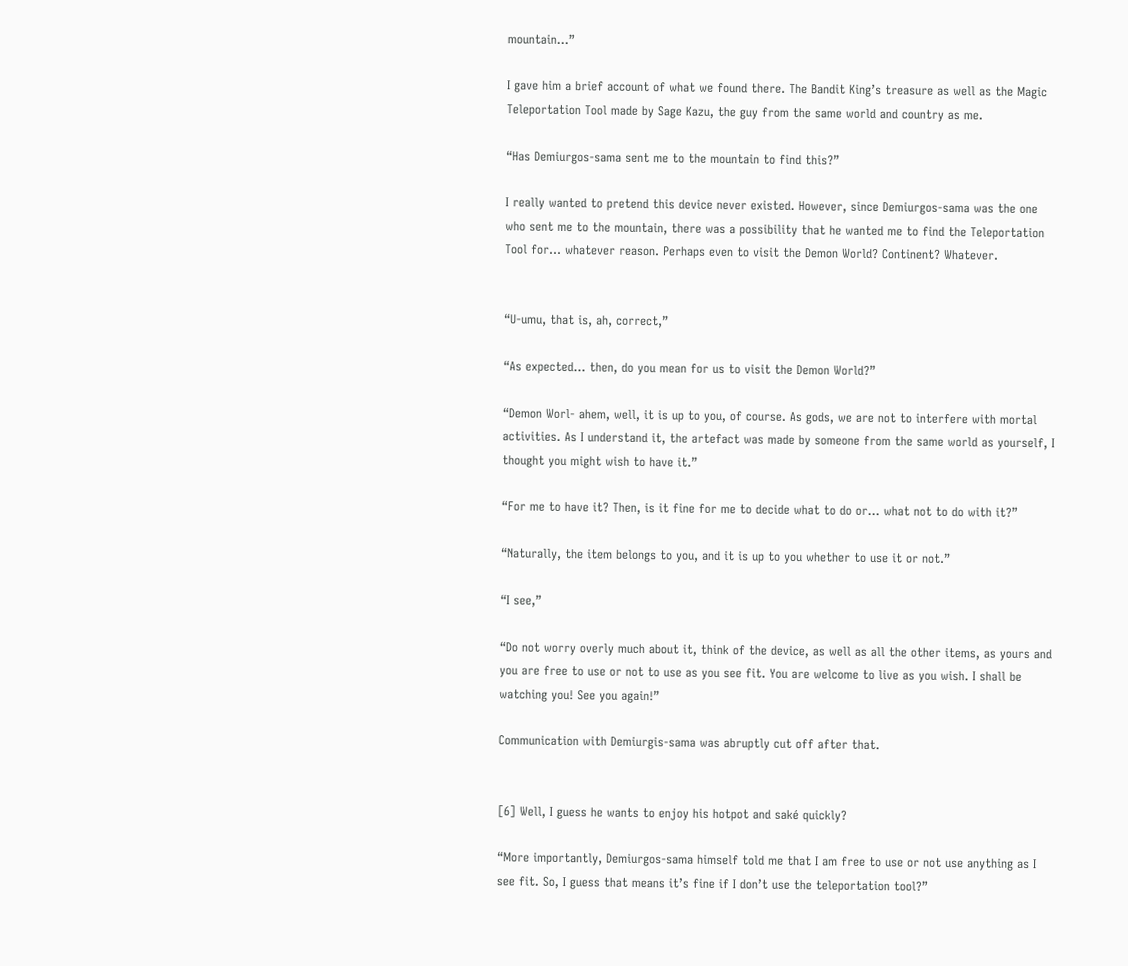mountain…”

I gave him a brief account of what we found there. The Bandit King’s treasure as well as the Magic Teleportation Tool made by Sage Kazu, the guy from the same world and country as me.

“Has Demiurgos-sama sent me to the mountain to find this?”

I really wanted to pretend this device never existed. However, since Demiurgos-sama was the one who sent me to the mountain, there was a possibility that he wanted me to find the Teleportation Tool for… whatever reason. Perhaps even to visit the Demon World? Continent? Whatever.


“U-umu, that is, ah, correct,”

“As expected… then, do you mean for us to visit the Demon World?”

“Demon Worl- ahem, well, it is up to you, of course. As gods, we are not to interfere with mortal activities. As I understand it, the artefact was made by someone from the same world as yourself, I thought you might wish to have it.”

“For me to have it? Then, is it fine for me to decide what to do or… what not to do with it?”

“Naturally, the item belongs to you, and it is up to you whether to use it or not.”

“I see,”

“Do not worry overly much about it, think of the device, as well as all the other items, as yours and you are free to use or not to use as you see fit. You are welcome to live as you wish. I shall be watching you! See you again!”

Communication with Demiurgis-sama was abruptly cut off after that.


[6] Well, I guess he wants to enjoy his hotpot and saké quickly?

“More importantly, Demiurgos-sama himself told me that I am free to use or not use anything as I see fit. So, I guess that means it’s fine if I don’t use the teleportation tool?”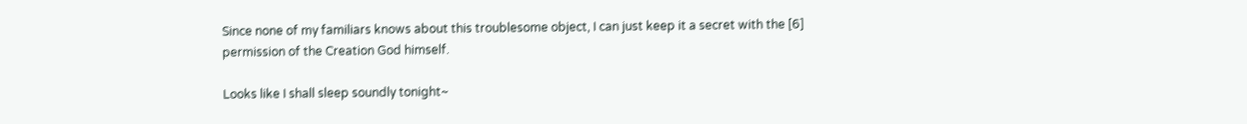Since none of my familiars knows about this troublesome object, I can just keep it a secret with the [6] permission of the Creation God himself.

Looks like I shall sleep soundly tonight~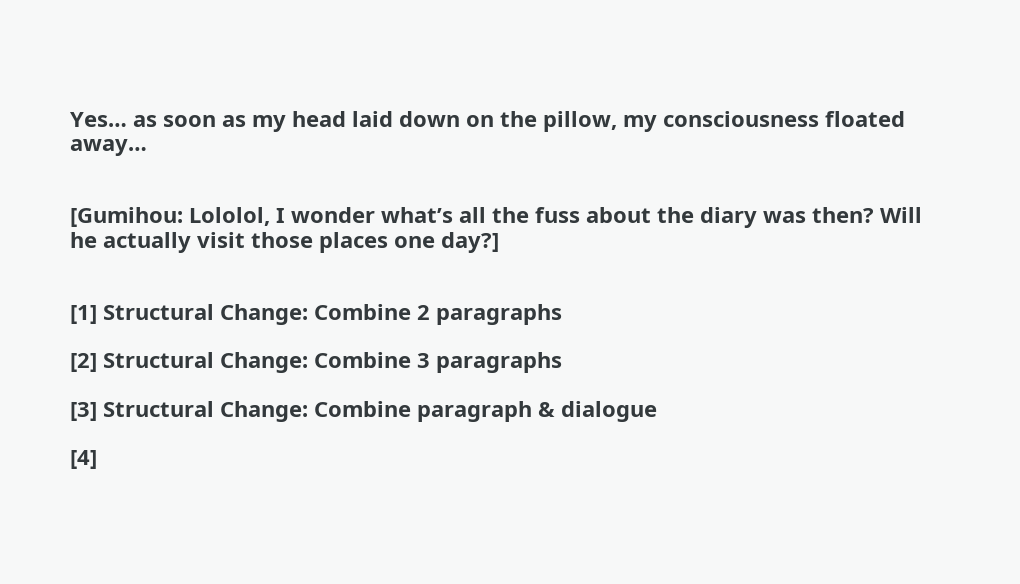Yes… as soon as my head laid down on the pillow, my consciousness floated away…


[Gumihou: Lololol, I wonder what’s all the fuss about the diary was then? Will he actually visit those places one day?]


[1] Structural Change: Combine 2 paragraphs

[2] Structural Change: Combine 3 paragraphs

[3] Structural Change: Combine paragraph & dialogue

[4]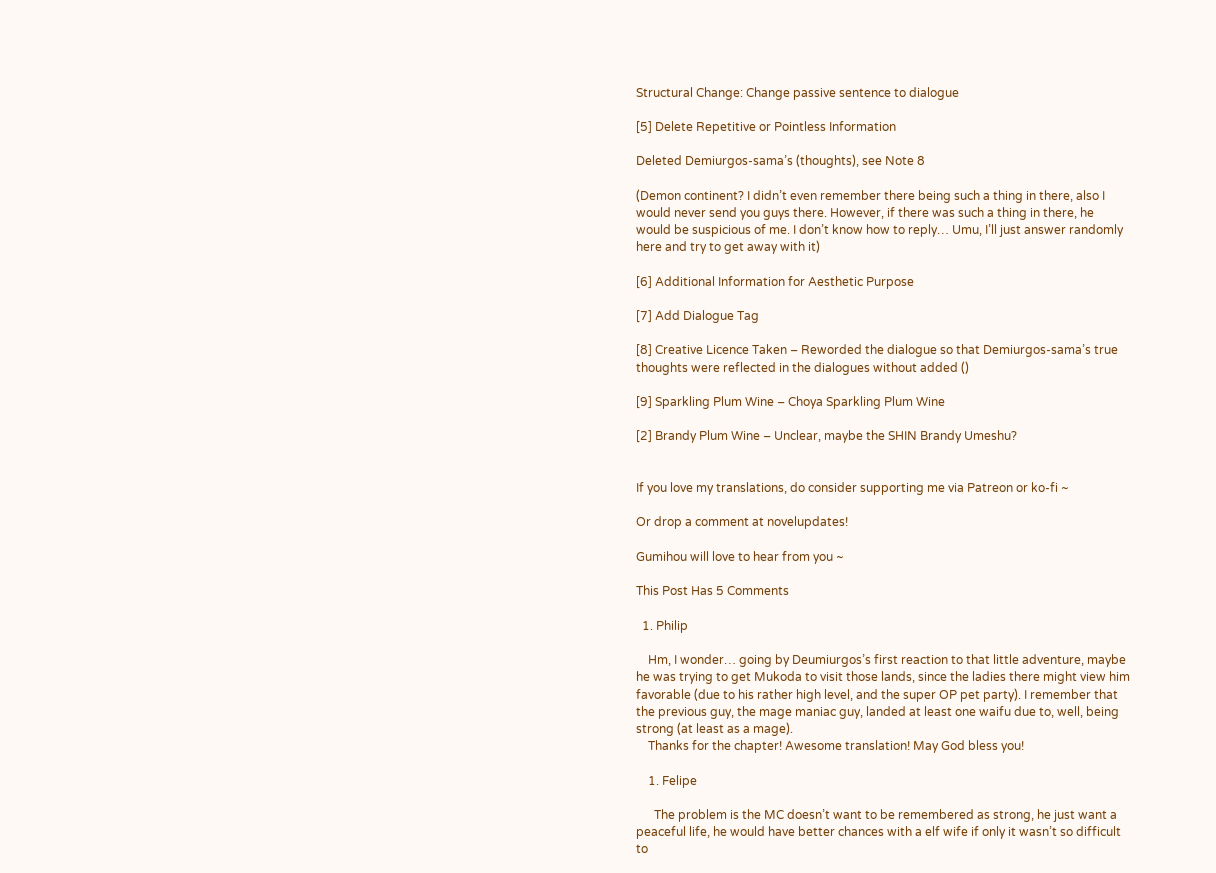Structural Change: Change passive sentence to dialogue

[5] Delete Repetitive or Pointless Information

Deleted Demiurgos-sama’s (thoughts), see Note 8

(Demon continent? I didn’t even remember there being such a thing in there, also I would never send you guys there. However, if there was such a thing in there, he would be suspicious of me. I don’t know how to reply… Umu, I’ll just answer randomly here and try to get away with it)

[6] Additional Information for Aesthetic Purpose

[7] Add Dialogue Tag

[8] Creative Licence Taken – Reworded the dialogue so that Demiurgos-sama’s true thoughts were reflected in the dialogues without added ()

[9] Sparkling Plum Wine – Choya Sparkling Plum Wine

[2] Brandy Plum Wine – Unclear, maybe the SHIN Brandy Umeshu?


If you love my translations, do consider supporting me via Patreon or ko-fi ~

Or drop a comment at novelupdates!

Gumihou will love to hear from you ~

This Post Has 5 Comments

  1. Philip

    Hm, I wonder… going by Deumiurgos’s first reaction to that little adventure, maybe he was trying to get Mukoda to visit those lands, since the ladies there might view him favorable (due to his rather high level, and the super OP pet party). I remember that the previous guy, the mage maniac guy, landed at least one waifu due to, well, being strong (at least as a mage).
    Thanks for the chapter! Awesome translation! May God bless you!

    1. Felipe

      The problem is the MC doesn’t want to be remembered as strong, he just want a peaceful life, he would have better chances with a elf wife if only it wasn’t so difficult to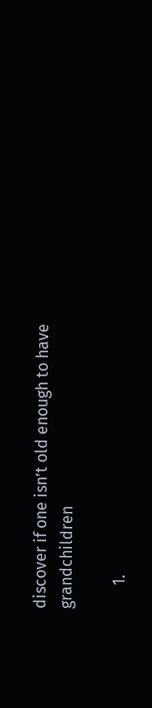discover if one isn’t old enough to have grandchildren

      1.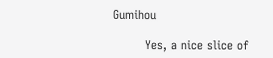Gumihou

        Yes, a nice slice of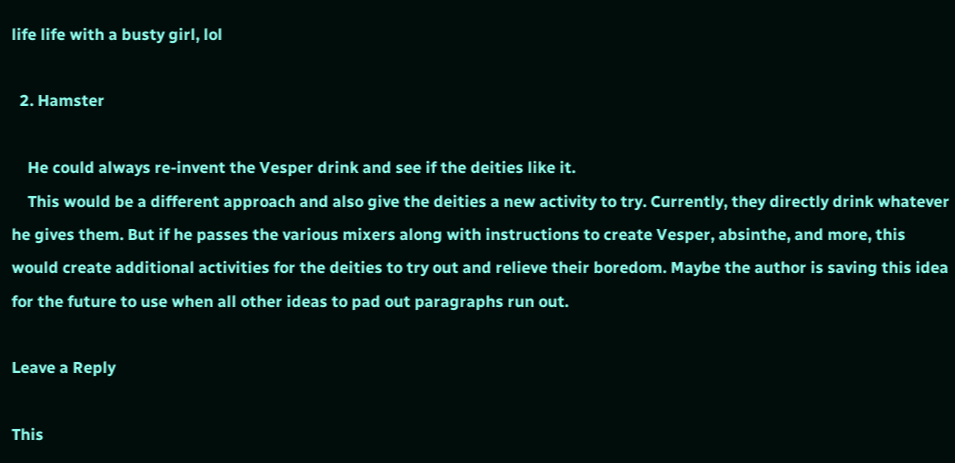life life with a busty girl, lol

  2. Hamster

    He could always re-invent the Vesper drink and see if the deities like it.
    This would be a different approach and also give the deities a new activity to try. Currently, they directly drink whatever he gives them. But if he passes the various mixers along with instructions to create Vesper, absinthe, and more, this would create additional activities for the deities to try out and relieve their boredom. Maybe the author is saving this idea for the future to use when all other ideas to pad out paragraphs run out.

Leave a Reply

This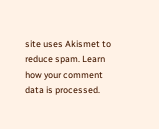site uses Akismet to reduce spam. Learn how your comment data is processed.